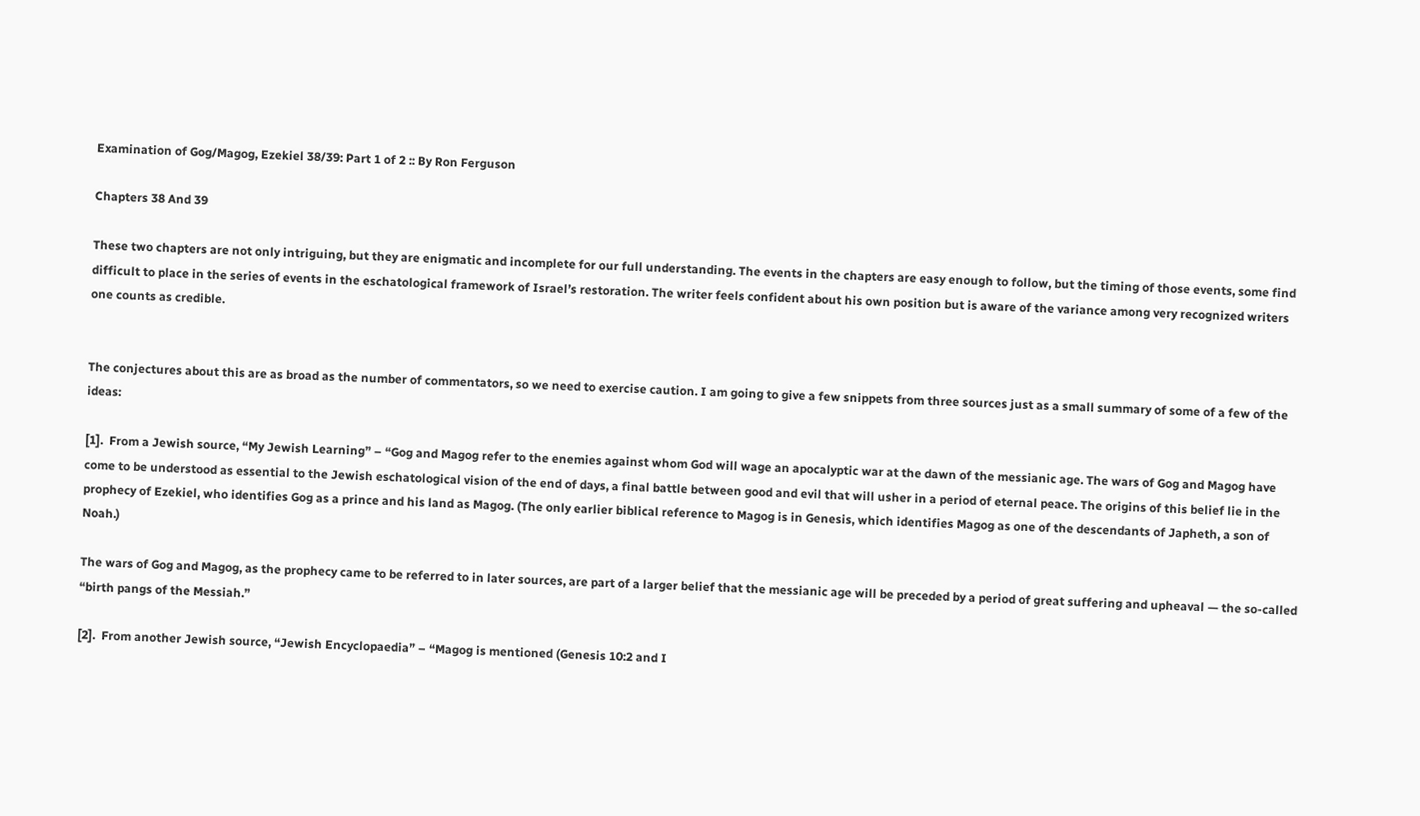Examination of Gog/Magog, Ezekiel 38/39: Part 1 of 2 :: By Ron Ferguson

Chapters 38 And 39

These two chapters are not only intriguing, but they are enigmatic and incomplete for our full understanding. The events in the chapters are easy enough to follow, but the timing of those events, some find difficult to place in the series of events in the eschatological framework of Israel’s restoration. The writer feels confident about his own position but is aware of the variance among very recognized writers one counts as credible.


The conjectures about this are as broad as the number of commentators, so we need to exercise caution. I am going to give a few snippets from three sources just as a small summary of some of a few of the ideas:

[1].  From a Jewish source, “My Jewish Learning” – “Gog and Magog refer to the enemies against whom God will wage an apocalyptic war at the dawn of the messianic age. The wars of Gog and Magog have come to be understood as essential to the Jewish eschatological vision of the end of days, a final battle between good and evil that will usher in a period of eternal peace. The origins of this belief lie in the prophecy of Ezekiel, who identifies Gog as a prince and his land as Magog. (The only earlier biblical reference to Magog is in Genesis, which identifies Magog as one of the descendants of Japheth, a son of Noah.)

The wars of Gog and Magog, as the prophecy came to be referred to in later sources, are part of a larger belief that the messianic age will be preceded by a period of great suffering and upheaval — the so-called “birth pangs of the Messiah.”

[2].  From another Jewish source, “Jewish Encyclopaedia” – “Magog is mentioned (Genesis 10:2 and I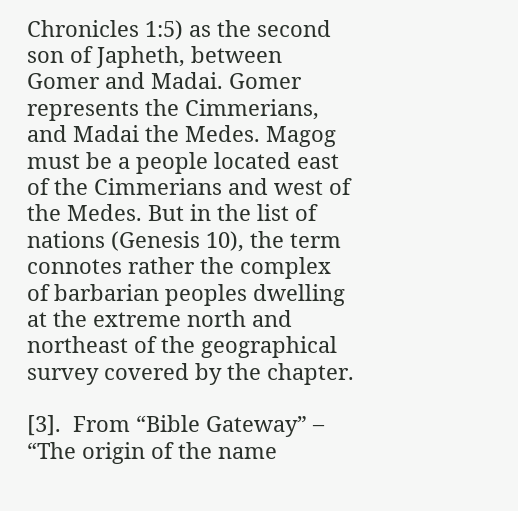Chronicles 1:5) as the second son of Japheth, between Gomer and Madai. Gomer represents the Cimmerians, and Madai the Medes. Magog must be a people located east of the Cimmerians and west of the Medes. But in the list of nations (Genesis 10), the term connotes rather the complex of barbarian peoples dwelling at the extreme north and northeast of the geographical survey covered by the chapter.

[3].  From “Bible Gateway” – “The origin of the name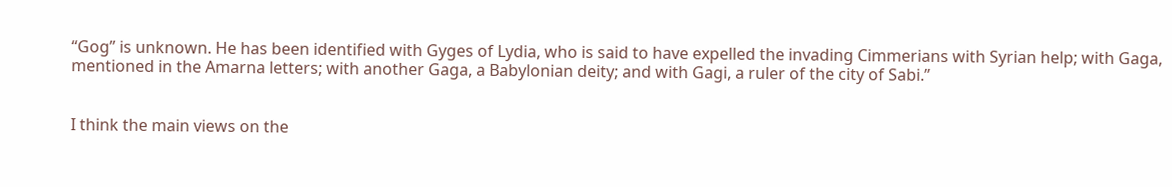“Gog” is unknown. He has been identified with Gyges of Lydia, who is said to have expelled the invading Cimmerians with Syrian help; with Gaga, mentioned in the Amarna letters; with another Gaga, a Babylonian deity; and with Gagi, a ruler of the city of Sabi.”


I think the main views on the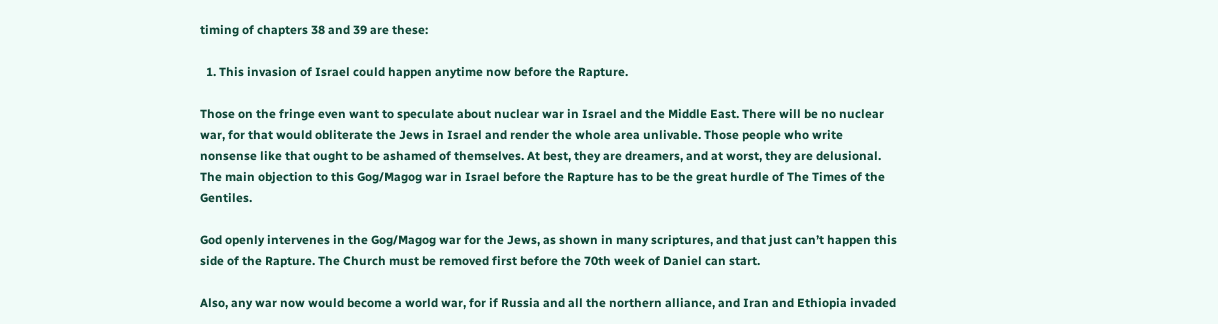timing of chapters 38 and 39 are these:

  1. This invasion of Israel could happen anytime now before the Rapture.

Those on the fringe even want to speculate about nuclear war in Israel and the Middle East. There will be no nuclear war, for that would obliterate the Jews in Israel and render the whole area unlivable. Those people who write nonsense like that ought to be ashamed of themselves. At best, they are dreamers, and at worst, they are delusional. The main objection to this Gog/Magog war in Israel before the Rapture has to be the great hurdle of The Times of the Gentiles.

God openly intervenes in the Gog/Magog war for the Jews, as shown in many scriptures, and that just can’t happen this side of the Rapture. The Church must be removed first before the 70th week of Daniel can start.

Also, any war now would become a world war, for if Russia and all the northern alliance, and Iran and Ethiopia invaded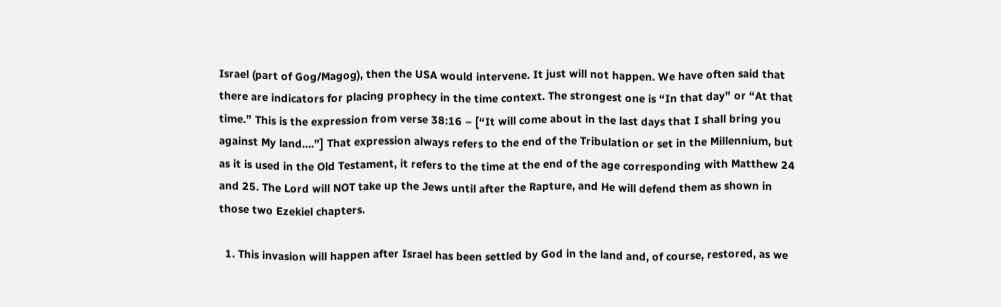Israel (part of Gog/Magog), then the USA would intervene. It just will not happen. We have often said that there are indicators for placing prophecy in the time context. The strongest one is “In that day” or “At that time.” This is the expression from verse 38:16 – [“It will come about in the last days that I shall bring you against My land….”] That expression always refers to the end of the Tribulation or set in the Millennium, but as it is used in the Old Testament, it refers to the time at the end of the age corresponding with Matthew 24 and 25. The Lord will NOT take up the Jews until after the Rapture, and He will defend them as shown in those two Ezekiel chapters.

  1. This invasion will happen after Israel has been settled by God in the land and, of course, restored, as we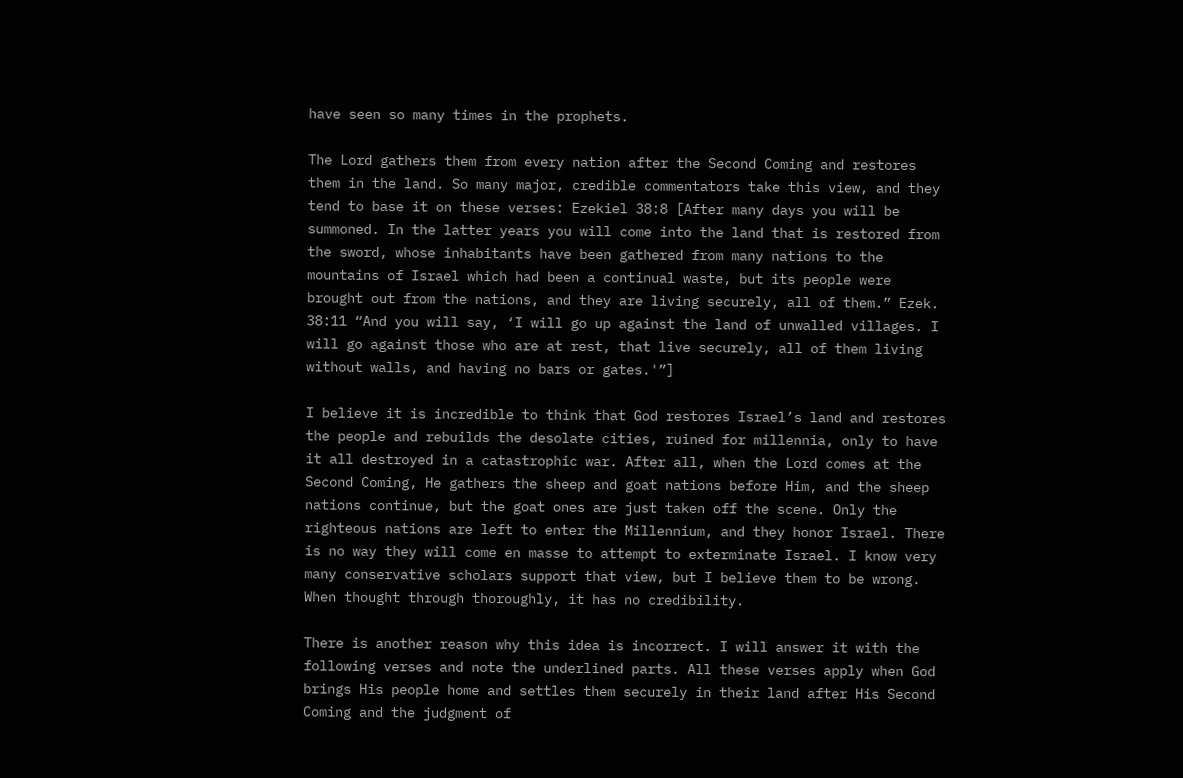have seen so many times in the prophets.

The Lord gathers them from every nation after the Second Coming and restores them in the land. So many major, credible commentators take this view, and they tend to base it on these verses: Ezekiel 38:8 [After many days you will be summoned. In the latter years you will come into the land that is restored from the sword, whose inhabitants have been gathered from many nations to the mountains of Israel which had been a continual waste, but its people were brought out from the nations, and they are living securely, all of them.” Ezek. 38:11 “And you will say, ‘I will go up against the land of unwalled villages. I will go against those who are at rest, that live securely, all of them living without walls, and having no bars or gates.'”]

I believe it is incredible to think that God restores Israel’s land and restores the people and rebuilds the desolate cities, ruined for millennia, only to have it all destroyed in a catastrophic war. After all, when the Lord comes at the Second Coming, He gathers the sheep and goat nations before Him, and the sheep nations continue, but the goat ones are just taken off the scene. Only the righteous nations are left to enter the Millennium, and they honor Israel. There is no way they will come en masse to attempt to exterminate Israel. I know very many conservative scholars support that view, but I believe them to be wrong. When thought through thoroughly, it has no credibility.

There is another reason why this idea is incorrect. I will answer it with the following verses and note the underlined parts. All these verses apply when God brings His people home and settles them securely in their land after His Second Coming and the judgment of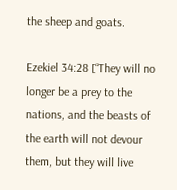the sheep and goats.

Ezekiel 34:28 [“They will no longer be a prey to the nations, and the beasts of the earth will not devour them, but they will live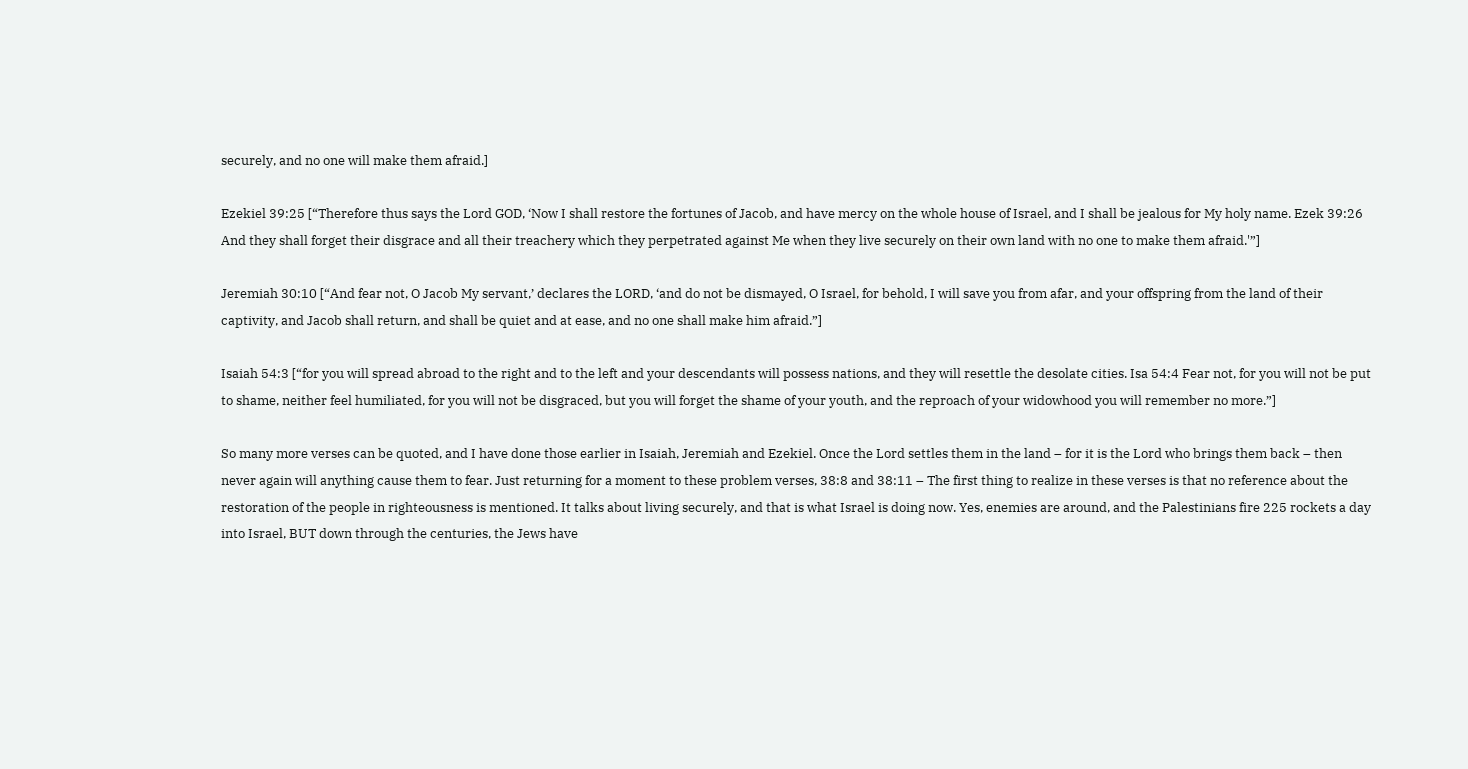securely, and no one will make them afraid.]

Ezekiel 39:25 [“Therefore thus says the Lord GOD, ‘Now I shall restore the fortunes of Jacob, and have mercy on the whole house of Israel, and I shall be jealous for My holy name. Ezek 39:26 And they shall forget their disgrace and all their treachery which they perpetrated against Me when they live securely on their own land with no one to make them afraid.'”]

Jeremiah 30:10 [“And fear not, O Jacob My servant,’ declares the LORD, ‘and do not be dismayed, O Israel, for behold, I will save you from afar, and your offspring from the land of their captivity, and Jacob shall return, and shall be quiet and at ease, and no one shall make him afraid.”]

Isaiah 54:3 [“for you will spread abroad to the right and to the left and your descendants will possess nations, and they will resettle the desolate cities. Isa 54:4 Fear not, for you will not be put to shame, neither feel humiliated, for you will not be disgraced, but you will forget the shame of your youth, and the reproach of your widowhood you will remember no more.”]

So many more verses can be quoted, and I have done those earlier in Isaiah, Jeremiah and Ezekiel. Once the Lord settles them in the land – for it is the Lord who brings them back – then never again will anything cause them to fear. Just returning for a moment to these problem verses, 38:8 and 38:11 – The first thing to realize in these verses is that no reference about the restoration of the people in righteousness is mentioned. It talks about living securely, and that is what Israel is doing now. Yes, enemies are around, and the Palestinians fire 225 rockets a day into Israel, BUT down through the centuries, the Jews have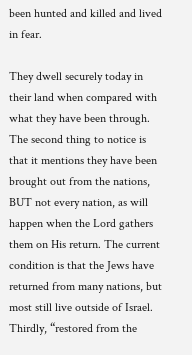been hunted and killed and lived in fear.

They dwell securely today in their land when compared with what they have been through. The second thing to notice is that it mentions they have been brought out from the nations, BUT not every nation, as will happen when the Lord gathers them on His return. The current condition is that the Jews have returned from many nations, but most still live outside of Israel. Thirdly, “restored from the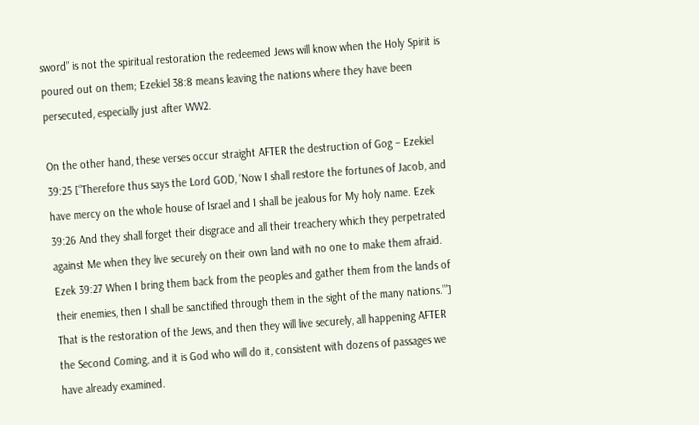sword” is not the spiritual restoration the redeemed Jews will know when the Holy Spirit is poured out on them; Ezekiel 38:8 means leaving the nations where they have been persecuted, especially just after WW2.

On the other hand, these verses occur straight AFTER the destruction of Gog – Ezekiel 39:25 [“Therefore thus says the Lord GOD, ‘Now I shall restore the fortunes of Jacob, and have mercy on the whole house of Israel and I shall be jealous for My holy name. Ezek 39:26 And they shall forget their disgrace and all their treachery which they perpetrated against Me when they live securely on their own land with no one to make them afraid. Ezek 39:27 When I bring them back from the peoples and gather them from the lands of their enemies, then I shall be sanctified through them in the sight of the many nations.’”] That is the restoration of the Jews, and then they will live securely, all happening AFTER the Second Coming, and it is God who will do it, consistent with dozens of passages we have already examined.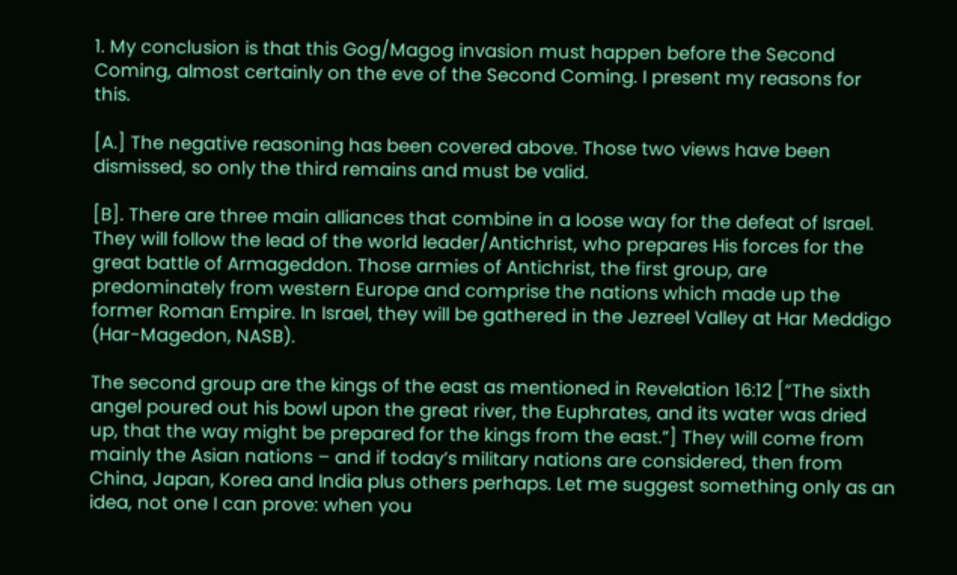1. My conclusion is that this Gog/Magog invasion must happen before the Second Coming, almost certainly on the eve of the Second Coming. I present my reasons for this.

[A.] The negative reasoning has been covered above. Those two views have been dismissed, so only the third remains and must be valid.

[B]. There are three main alliances that combine in a loose way for the defeat of Israel. They will follow the lead of the world leader/Antichrist, who prepares His forces for the great battle of Armageddon. Those armies of Antichrist, the first group, are predominately from western Europe and comprise the nations which made up the former Roman Empire. In Israel, they will be gathered in the Jezreel Valley at Har Meddigo (Har-Magedon, NASB).

The second group are the kings of the east as mentioned in Revelation 16:12 [“The sixth angel poured out his bowl upon the great river, the Euphrates, and its water was dried up, that the way might be prepared for the kings from the east.”] They will come from mainly the Asian nations – and if today’s military nations are considered, then from China, Japan, Korea and India plus others perhaps. Let me suggest something only as an idea, not one I can prove: when you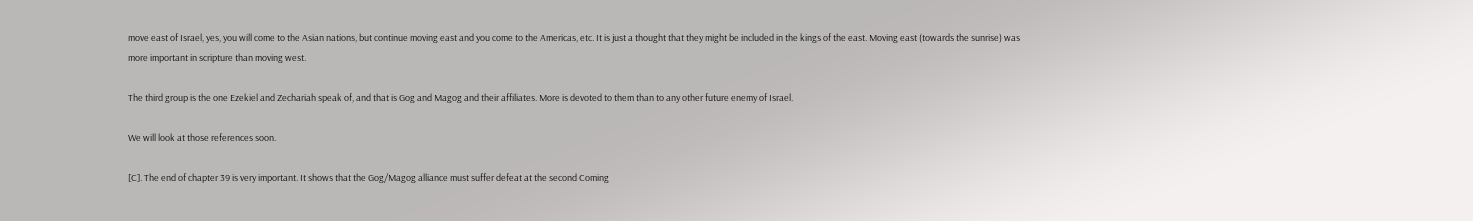move east of Israel, yes, you will come to the Asian nations, but continue moving east and you come to the Americas, etc. It is just a thought that they might be included in the kings of the east. Moving east (towards the sunrise) was more important in scripture than moving west.

The third group is the one Ezekiel and Zechariah speak of, and that is Gog and Magog and their affiliates. More is devoted to them than to any other future enemy of Israel.

We will look at those references soon.

[C]. The end of chapter 39 is very important. It shows that the Gog/Magog alliance must suffer defeat at the second Coming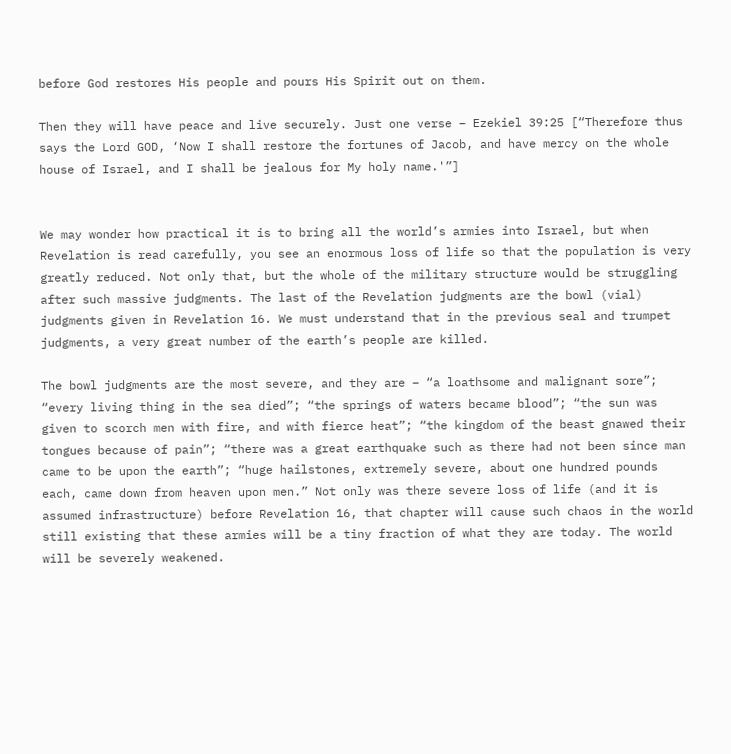before God restores His people and pours His Spirit out on them.

Then they will have peace and live securely. Just one verse – Ezekiel 39:25 [“Therefore thus says the Lord GOD, ‘Now I shall restore the fortunes of Jacob, and have mercy on the whole house of Israel, and I shall be jealous for My holy name.'”]


We may wonder how practical it is to bring all the world’s armies into Israel, but when Revelation is read carefully, you see an enormous loss of life so that the population is very greatly reduced. Not only that, but the whole of the military structure would be struggling after such massive judgments. The last of the Revelation judgments are the bowl (vial) judgments given in Revelation 16. We must understand that in the previous seal and trumpet judgments, a very great number of the earth’s people are killed.

The bowl judgments are the most severe, and they are – “a loathsome and malignant sore”; “every living thing in the sea died”; “the springs of waters became blood”; “the sun was given to scorch men with fire, and with fierce heat”; “the kingdom of the beast gnawed their tongues because of pain”; “there was a great earthquake such as there had not been since man came to be upon the earth”; “huge hailstones, extremely severe, about one hundred pounds each, came down from heaven upon men.” Not only was there severe loss of life (and it is assumed infrastructure) before Revelation 16, that chapter will cause such chaos in the world still existing that these armies will be a tiny fraction of what they are today. The world will be severely weakened.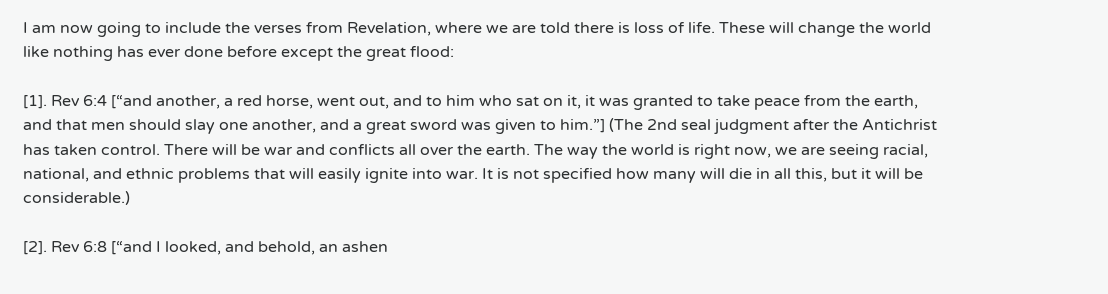I am now going to include the verses from Revelation, where we are told there is loss of life. These will change the world like nothing has ever done before except the great flood:

[1]. Rev 6:4 [“and another, a red horse, went out, and to him who sat on it, it was granted to take peace from the earth, and that men should slay one another, and a great sword was given to him.”] (The 2nd seal judgment after the Antichrist has taken control. There will be war and conflicts all over the earth. The way the world is right now, we are seeing racial, national, and ethnic problems that will easily ignite into war. It is not specified how many will die in all this, but it will be considerable.)

[2]. Rev 6:8 [“and I looked, and behold, an ashen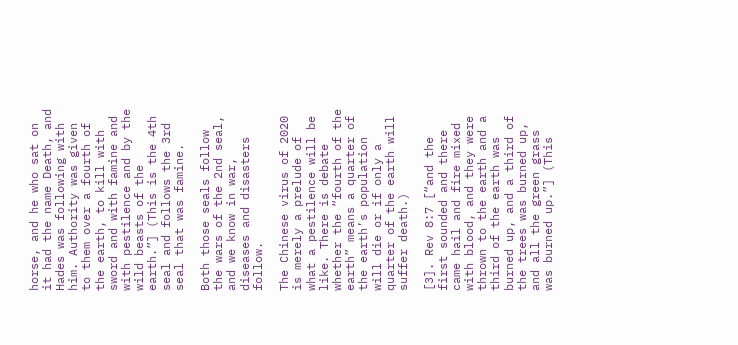horse, and he who sat on it had the name Death, and Hades was following with him. Authority was given to them over a fourth of the earth, to kill with sword and with famine and with pestilence and by the wild beasts of the earth.”] (This is the 4th seal and follows the 3rd seal that was famine.

Both those seals follow the wars of the 2nd seal, and we know in war, diseases and disasters follow.

The Chinese virus of 2020 is merely a prelude of what a pestilence will be like. There is debate whether the “fourth of the earth” means a quarter of the earth’s population will die or if only a quarter of the earth will suffer death.)

[3]. Rev 8:7 [“and the first sounded and there came hail and fire mixed with blood, and they were thrown to the earth and a third of the earth was burned up, and a third of the trees was burned up, and all the green grass was burned up.”] (This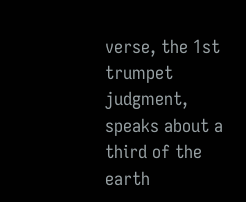verse, the 1st trumpet judgment, speaks about a third of the earth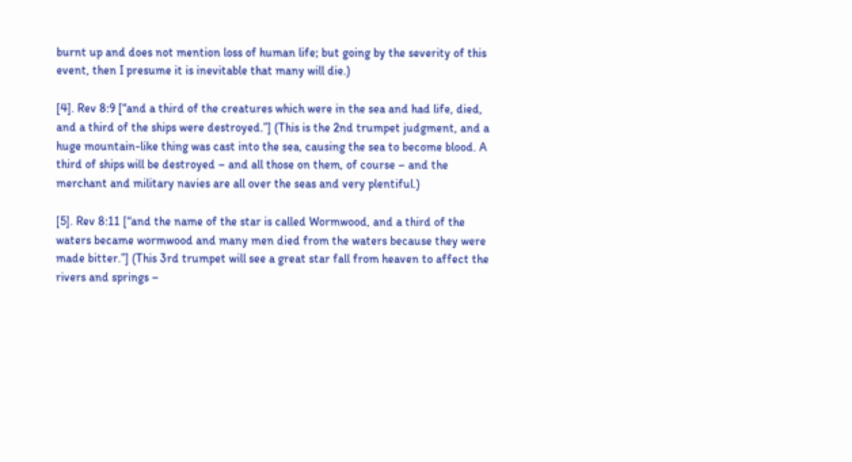burnt up and does not mention loss of human life; but going by the severity of this event, then I presume it is inevitable that many will die.)

[4]. Rev 8:9 [“and a third of the creatures which were in the sea and had life, died, and a third of the ships were destroyed.”] (This is the 2nd trumpet judgment, and a huge mountain-like thing was cast into the sea, causing the sea to become blood. A third of ships will be destroyed – and all those on them, of course – and the merchant and military navies are all over the seas and very plentiful.)

[5]. Rev 8:11 [“and the name of the star is called Wormwood, and a third of the waters became wormwood and many men died from the waters because they were made bitter.”] (This 3rd trumpet will see a great star fall from heaven to affect the rivers and springs –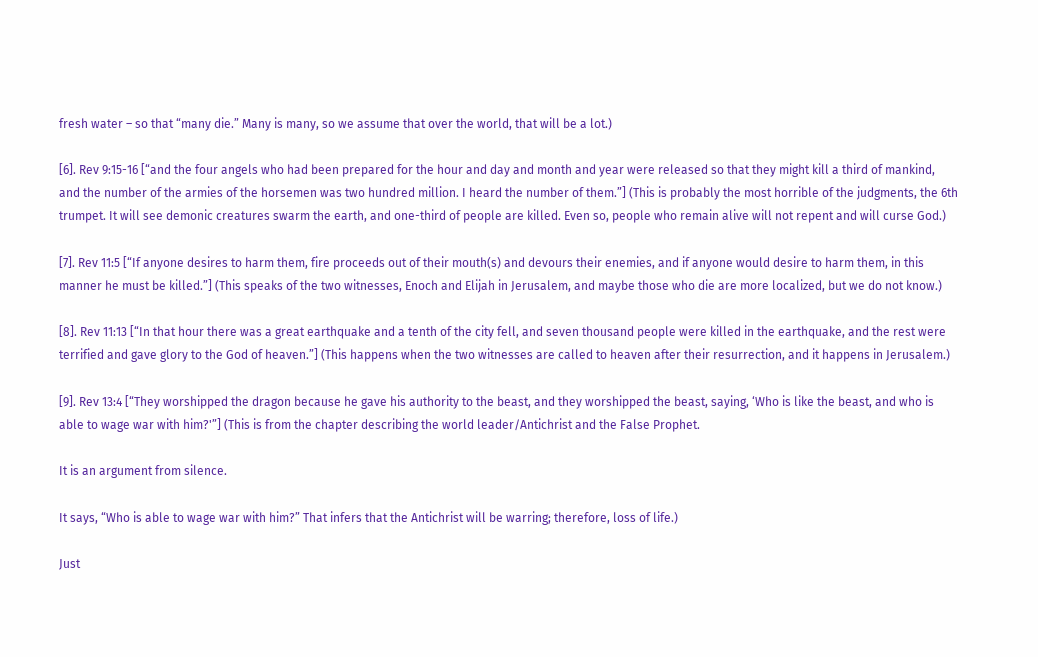fresh water – so that “many die.” Many is many, so we assume that over the world, that will be a lot.)

[6]. Rev 9:15-16 [“and the four angels who had been prepared for the hour and day and month and year were released so that they might kill a third of mankind, and the number of the armies of the horsemen was two hundred million. I heard the number of them.”] (This is probably the most horrible of the judgments, the 6th trumpet. It will see demonic creatures swarm the earth, and one-third of people are killed. Even so, people who remain alive will not repent and will curse God.)

[7]. Rev 11:5 [“If anyone desires to harm them, fire proceeds out of their mouth(s) and devours their enemies, and if anyone would desire to harm them, in this manner he must be killed.”] (This speaks of the two witnesses, Enoch and Elijah in Jerusalem, and maybe those who die are more localized, but we do not know.)

[8]. Rev 11:13 [“In that hour there was a great earthquake and a tenth of the city fell, and seven thousand people were killed in the earthquake, and the rest were terrified and gave glory to the God of heaven.”] (This happens when the two witnesses are called to heaven after their resurrection, and it happens in Jerusalem.)

[9]. Rev 13:4 [“They worshipped the dragon because he gave his authority to the beast, and they worshipped the beast, saying, ‘Who is like the beast, and who is able to wage war with him?'”] (This is from the chapter describing the world leader/Antichrist and the False Prophet.

It is an argument from silence.

It says, “Who is able to wage war with him?” That infers that the Antichrist will be warring; therefore, loss of life.)

Just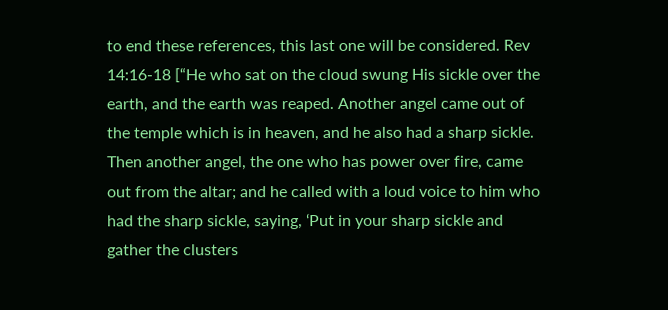to end these references, this last one will be considered. Rev 14:16-18 [“He who sat on the cloud swung His sickle over the earth, and the earth was reaped. Another angel came out of the temple which is in heaven, and he also had a sharp sickle. Then another angel, the one who has power over fire, came out from the altar; and he called with a loud voice to him who had the sharp sickle, saying, ‘Put in your sharp sickle and gather the clusters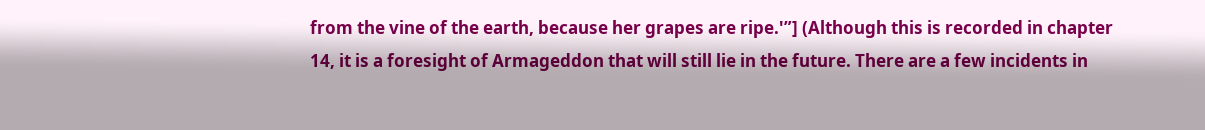from the vine of the earth, because her grapes are ripe.'”] (Although this is recorded in chapter 14, it is a foresight of Armageddon that will still lie in the future. There are a few incidents in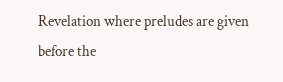Revelation where preludes are given before the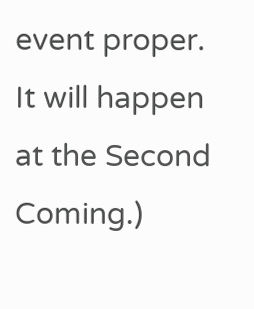event proper. It will happen at the Second Coming.)